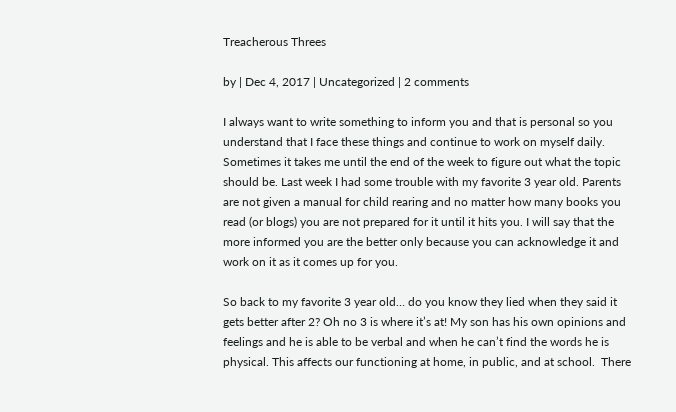Treacherous Threes

by | Dec 4, 2017 | Uncategorized | 2 comments

I always want to write something to inform you and that is personal so you understand that I face these things and continue to work on myself daily. Sometimes it takes me until the end of the week to figure out what the topic should be. Last week I had some trouble with my favorite 3 year old. Parents are not given a manual for child rearing and no matter how many books you read (or blogs) you are not prepared for it until it hits you. I will say that the more informed you are the better only because you can acknowledge it and work on it as it comes up for you.

So back to my favorite 3 year old… do you know they lied when they said it gets better after 2? Oh no 3 is where it’s at! My son has his own opinions and feelings and he is able to be verbal and when he can’t find the words he is physical. This affects our functioning at home, in public, and at school.  There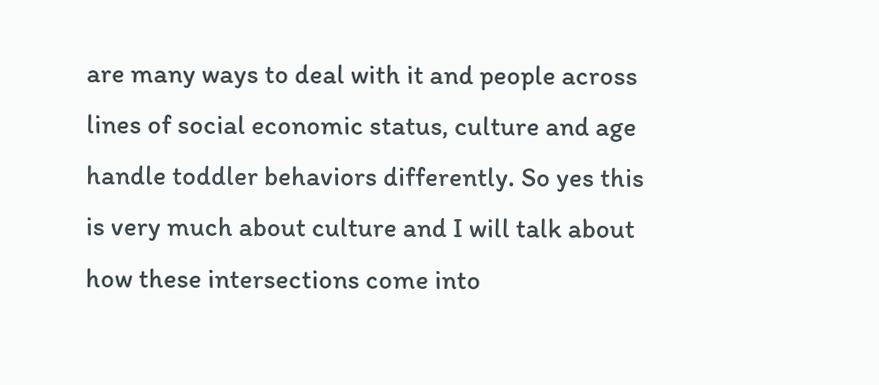are many ways to deal with it and people across lines of social economic status, culture and age handle toddler behaviors differently. So yes this is very much about culture and I will talk about how these intersections come into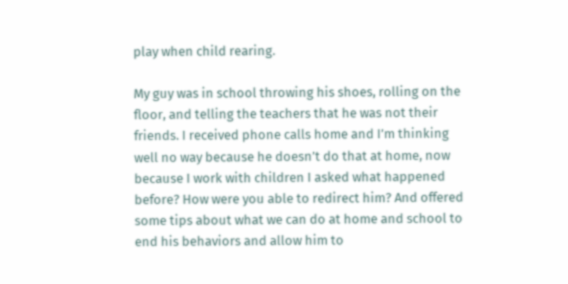play when child rearing.

My guy was in school throwing his shoes, rolling on the floor, and telling the teachers that he was not their friends. I received phone calls home and I’m thinking well no way because he doesn’t do that at home, now because I work with children I asked what happened before? How were you able to redirect him? And offered some tips about what we can do at home and school to end his behaviors and allow him to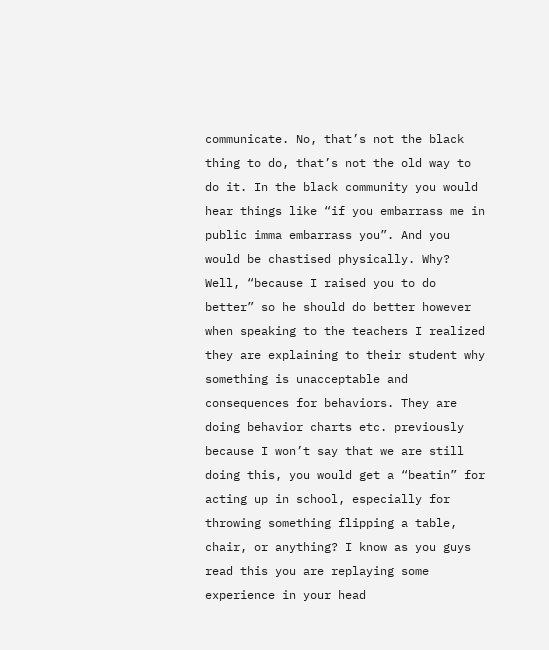communicate. No, that’s not the black thing to do, that’s not the old way to do it. In the black community you would hear things like “if you embarrass me in public imma embarrass you”. And you would be chastised physically. Why? Well, “because I raised you to do better” so he should do better however when speaking to the teachers I realized they are explaining to their student why something is unacceptable and consequences for behaviors. They are doing behavior charts etc. previously because I won’t say that we are still doing this, you would get a “beatin” for acting up in school, especially for throwing something flipping a table, chair, or anything? I know as you guys read this you are replaying some experience in your head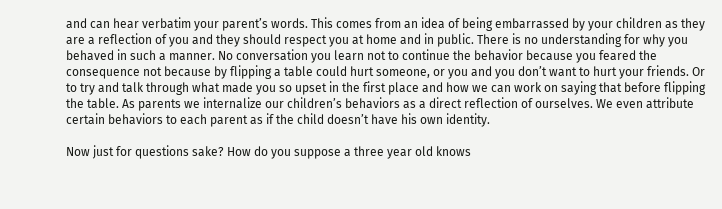and can hear verbatim your parent’s words. This comes from an idea of being embarrassed by your children as they are a reflection of you and they should respect you at home and in public. There is no understanding for why you behaved in such a manner. No conversation you learn not to continue the behavior because you feared the consequence not because by flipping a table could hurt someone, or you and you don’t want to hurt your friends. Or to try and talk through what made you so upset in the first place and how we can work on saying that before flipping the table. As parents we internalize our children’s behaviors as a direct reflection of ourselves. We even attribute certain behaviors to each parent as if the child doesn’t have his own identity.

Now just for questions sake? How do you suppose a three year old knows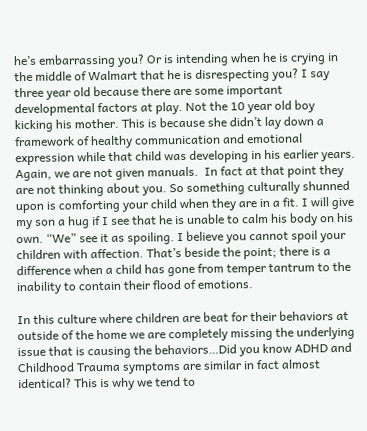he’s embarrassing you? Or is intending when he is crying in the middle of Walmart that he is disrespecting you? I say three year old because there are some important developmental factors at play. Not the 10 year old boy kicking his mother. This is because she didn’t lay down a framework of healthy communication and emotional expression while that child was developing in his earlier years. Again, we are not given manuals.  In fact at that point they are not thinking about you. So something culturally shunned upon is comforting your child when they are in a fit. I will give my son a hug if I see that he is unable to calm his body on his own. “We” see it as spoiling. I believe you cannot spoil your children with affection. That’s beside the point; there is a difference when a child has gone from temper tantrum to the inability to contain their flood of emotions.

In this culture where children are beat for their behaviors at outside of the home we are completely missing the underlying issue that is causing the behaviors…Did you know ADHD and Childhood Trauma symptoms are similar in fact almost identical? This is why we tend to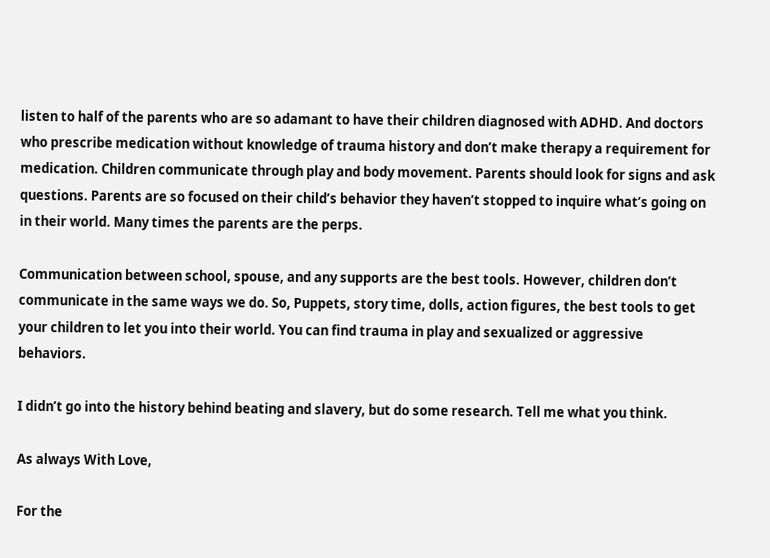listen to half of the parents who are so adamant to have their children diagnosed with ADHD. And doctors who prescribe medication without knowledge of trauma history and don’t make therapy a requirement for medication. Children communicate through play and body movement. Parents should look for signs and ask questions. Parents are so focused on their child’s behavior they haven’t stopped to inquire what’s going on in their world. Many times the parents are the perps.

Communication between school, spouse, and any supports are the best tools. However, children don’t communicate in the same ways we do. So, Puppets, story time, dolls, action figures, the best tools to get your children to let you into their world. You can find trauma in play and sexualized or aggressive behaviors.

I didn’t go into the history behind beating and slavery, but do some research. Tell me what you think.

As always With Love,

For the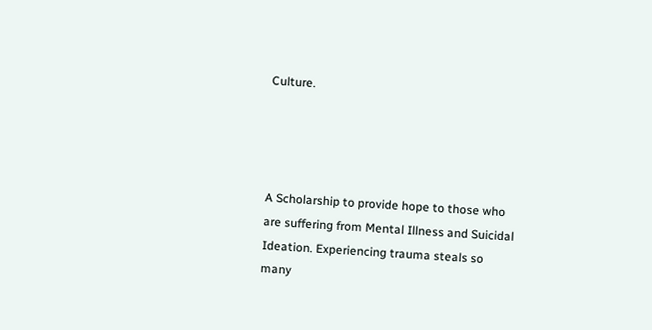Culture.




A Scholarship to provide hope to those who are suffering from Mental Illness and Suicidal Ideation. Experiencing trauma steals so many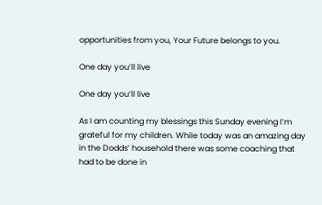opportunities from you, Your Future belongs to you.

One day you’ll live

One day you’ll live

As I am counting my blessings this Sunday evening I’m grateful for my children. While today was an amazing day in the Dodds’ household there was some coaching that had to be done in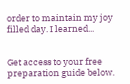order to maintain my joy filled day. I learned...


Get access to your free preparation guide below.